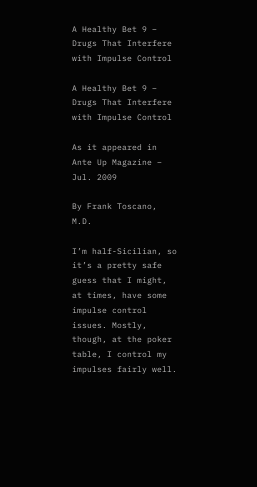A Healthy Bet 9 – Drugs That Interfere with Impulse Control

A Healthy Bet 9 – Drugs That Interfere with Impulse Control

As it appeared in Ante Up Magazine – Jul. 2009

By Frank Toscano, M.D.

I’m half-Sicilian, so it’s a pretty safe guess that I might, at times, have some impulse control issues. Mostly, though, at the poker table, I control my impulses fairly well.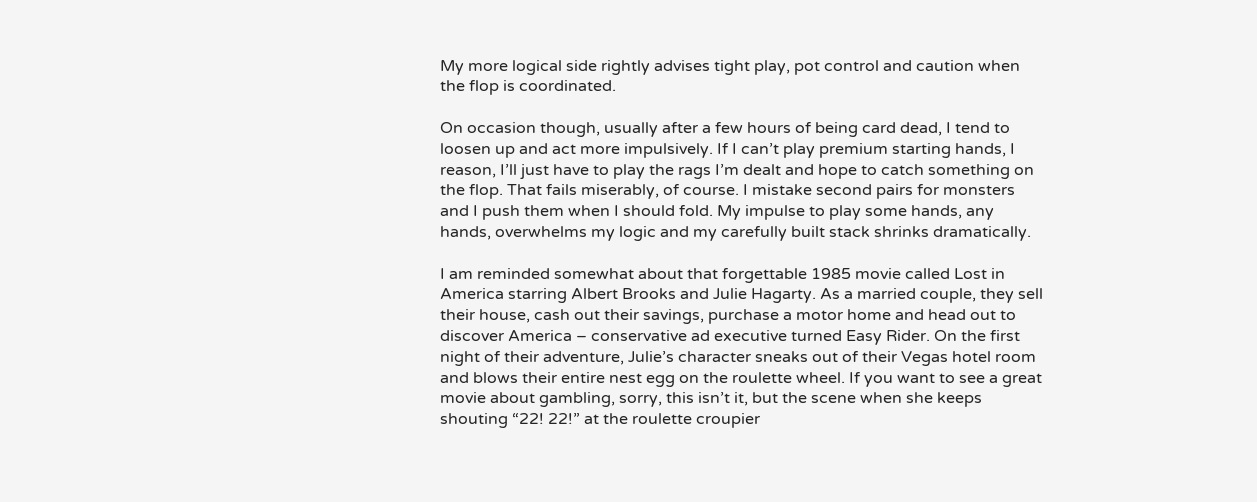My more logical side rightly advises tight play, pot control and caution when the flop is coordinated.

On occasion though, usually after a few hours of being card dead, I tend to loosen up and act more impulsively. If I can’t play premium starting hands, I reason, I’ll just have to play the rags I’m dealt and hope to catch something on the flop. That fails miserably, of course. I mistake second pairs for monsters and I push them when I should fold. My impulse to play some hands, any hands, overwhelms my logic and my carefully built stack shrinks dramatically.

I am reminded somewhat about that forgettable 1985 movie called Lost in America starring Albert Brooks and Julie Hagarty. As a married couple, they sell their house, cash out their savings, purchase a motor home and head out to discover America – conservative ad executive turned Easy Rider. On the first night of their adventure, Julie’s character sneaks out of their Vegas hotel room and blows their entire nest egg on the roulette wheel. If you want to see a great movie about gambling, sorry, this isn’t it, but the scene when she keeps shouting “22! 22!” at the roulette croupier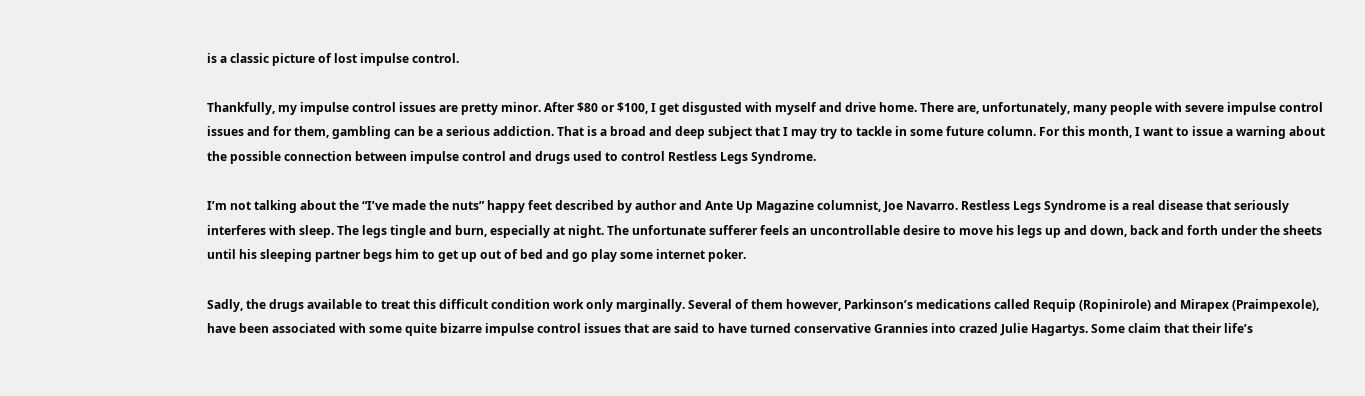is a classic picture of lost impulse control.

Thankfully, my impulse control issues are pretty minor. After $80 or $100, I get disgusted with myself and drive home. There are, unfortunately, many people with severe impulse control issues and for them, gambling can be a serious addiction. That is a broad and deep subject that I may try to tackle in some future column. For this month, I want to issue a warning about the possible connection between impulse control and drugs used to control Restless Legs Syndrome.

I’m not talking about the “I’ve made the nuts” happy feet described by author and Ante Up Magazine columnist, Joe Navarro. Restless Legs Syndrome is a real disease that seriously interferes with sleep. The legs tingle and burn, especially at night. The unfortunate sufferer feels an uncontrollable desire to move his legs up and down, back and forth under the sheets until his sleeping partner begs him to get up out of bed and go play some internet poker.

Sadly, the drugs available to treat this difficult condition work only marginally. Several of them however, Parkinson’s medications called Requip (Ropinirole) and Mirapex (Praimpexole), have been associated with some quite bizarre impulse control issues that are said to have turned conservative Grannies into crazed Julie Hagartys. Some claim that their life’s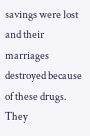savings were lost and their marriages destroyed because of these drugs. They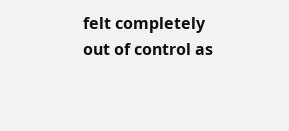felt completely out of control as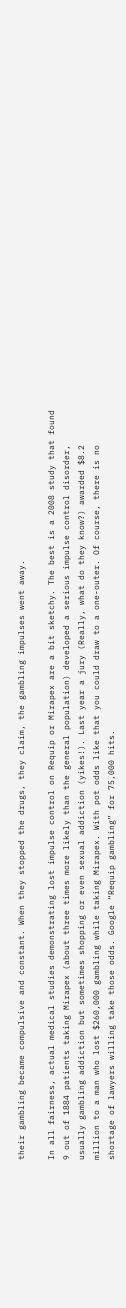their gambling became compulsive and constant. When they stopped the drugs, they claim, the gambling impulses went away.

In all fairness, actual medical studies demonstrating lost impulse control on Requip or Mirapex are a bit sketchy. The best is a 2008 study that found 9 out of 1884 patients taking Mirapex (about three times more likely than the general population) developed a serious impulse control disorder, usually gambling addiction but sometimes shopping or even sexual addiction (yikes!). Last year a jury (Really, what do they know?) awarded $8.2 million to a man who lost $260,000 gambling while taking Mirapex. With pot odds like that you could draw to a one-outer. Of course, there is no shortage of lawyers willing take those odds. Google “Requip gambling” for 75,000 hits.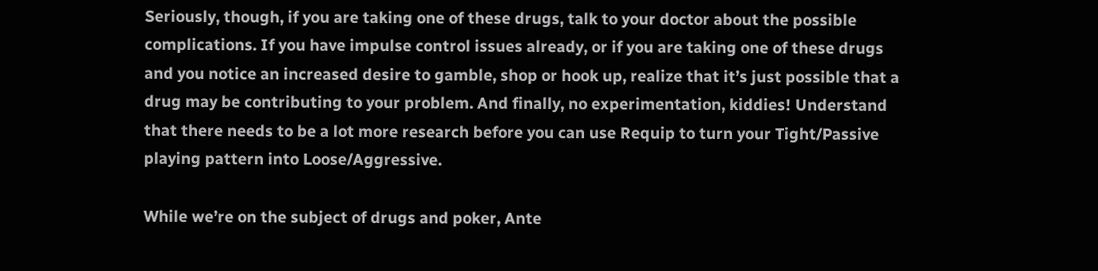Seriously, though, if you are taking one of these drugs, talk to your doctor about the possible complications. If you have impulse control issues already, or if you are taking one of these drugs and you notice an increased desire to gamble, shop or hook up, realize that it’s just possible that a drug may be contributing to your problem. And finally, no experimentation, kiddies! Understand that there needs to be a lot more research before you can use Requip to turn your Tight/Passive playing pattern into Loose/Aggressive.

While we’re on the subject of drugs and poker, Ante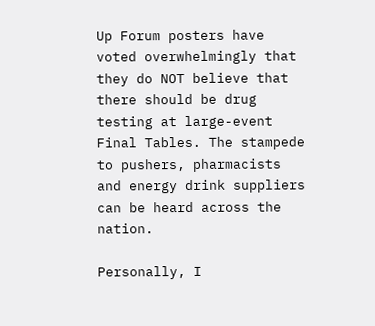Up Forum posters have voted overwhelmingly that they do NOT believe that there should be drug testing at large-event Final Tables. The stampede to pushers, pharmacists and energy drink suppliers can be heard across the nation.

Personally, I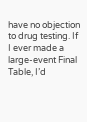have no objection to drug testing. If I ever made a large-event Final Table, I’d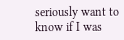seriously want to know if I was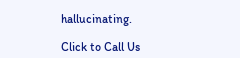hallucinating.

Click to Call Us